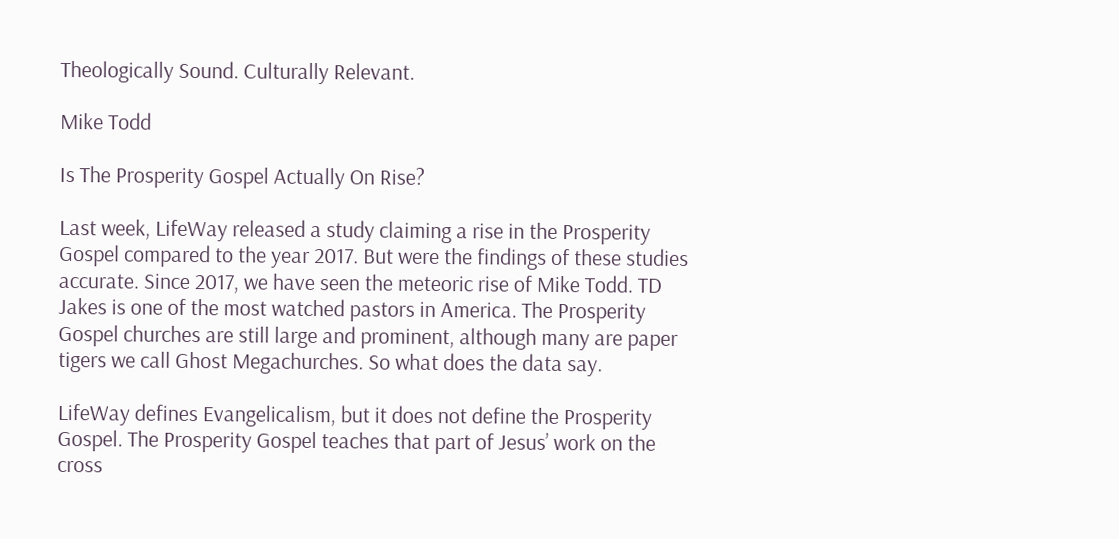Theologically Sound. Culturally Relevant.

Mike Todd

Is The Prosperity Gospel Actually On Rise?

Last week, LifeWay released a study claiming a rise in the Prosperity Gospel compared to the year 2017. But were the findings of these studies accurate. Since 2017, we have seen the meteoric rise of Mike Todd. TD Jakes is one of the most watched pastors in America. The Prosperity Gospel churches are still large and prominent, although many are paper tigers we call Ghost Megachurches. So what does the data say.

LifeWay defines Evangelicalism, but it does not define the Prosperity Gospel. The Prosperity Gospel teaches that part of Jesus’ work on the cross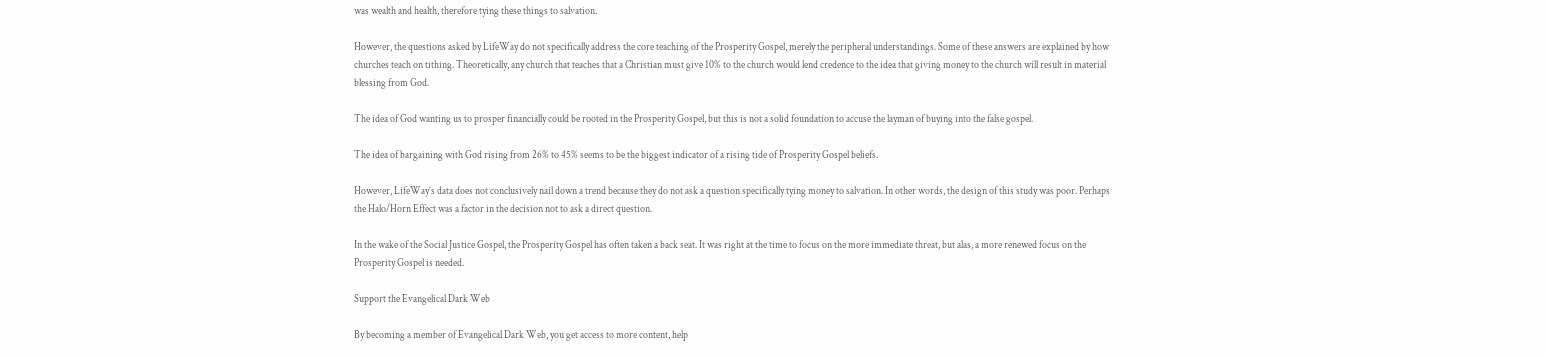was wealth and health, therefore tying these things to salvation.

However, the questions asked by LifeWay do not specifically address the core teaching of the Prosperity Gospel, merely the peripheral understandings. Some of these answers are explained by how churches teach on tithing. Theoretically, any church that teaches that a Christian must give 10% to the church would lend credence to the idea that giving money to the church will result in material blessing from God.

The idea of God wanting us to prosper financially could be rooted in the Prosperity Gospel, but this is not a solid foundation to accuse the layman of buying into the false gospel.

The idea of bargaining with God rising from 26% to 45% seems to be the biggest indicator of a rising tide of Prosperity Gospel beliefs.

However, LifeWay’s data does not conclusively nail down a trend because they do not ask a question specifically tying money to salvation. In other words, the design of this study was poor. Perhaps the Halo/Horn Effect was a factor in the decision not to ask a direct question.

In the wake of the Social Justice Gospel, the Prosperity Gospel has often taken a back seat. It was right at the time to focus on the more immediate threat, but alas, a more renewed focus on the Prosperity Gospel is needed.

Support the Evangelical Dark Web

By becoming a member of Evangelical Dark Web, you get access to more content, help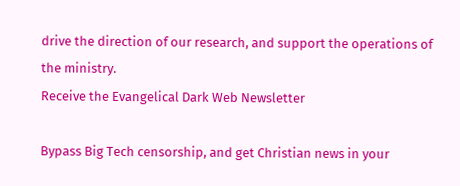drive the direction of our research, and support the operations of the ministry.
Receive the Evangelical Dark Web Newsletter

Bypass Big Tech censorship, and get Christian news in your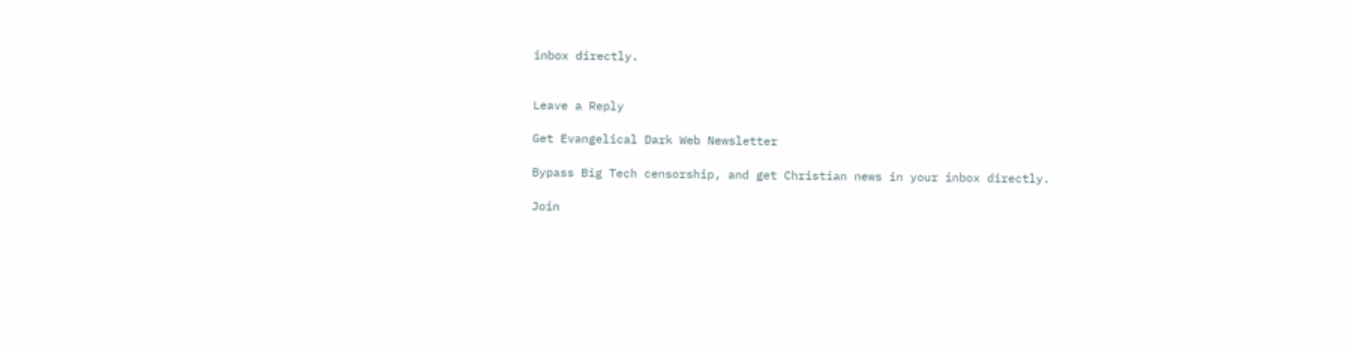inbox directly.


Leave a Reply

Get Evangelical Dark Web Newsletter

Bypass Big Tech censorship, and get Christian news in your inbox directly.

Join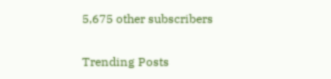5,675 other subscribers

Trending Posts